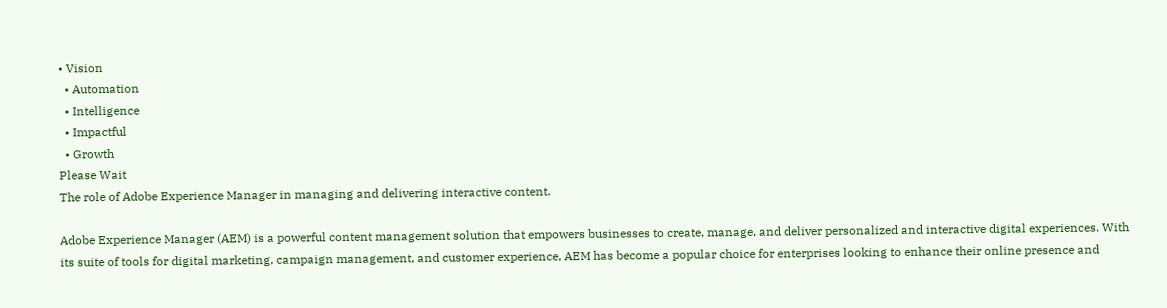• Vision
  • Automation
  • Intelligence
  • Impactful
  • Growth
Please Wait
The role of Adobe Experience Manager in managing and delivering interactive content.

Adobe Experience Manager (AEM) is a powerful content management solution that empowers businesses to create, manage, and deliver personalized and interactive digital experiences. With its suite of tools for digital marketing, campaign management, and customer experience, AEM has become a popular choice for enterprises looking to enhance their online presence and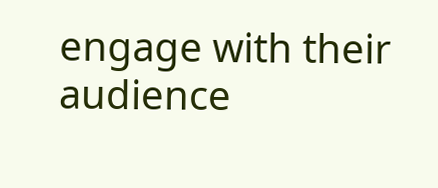engage with their audience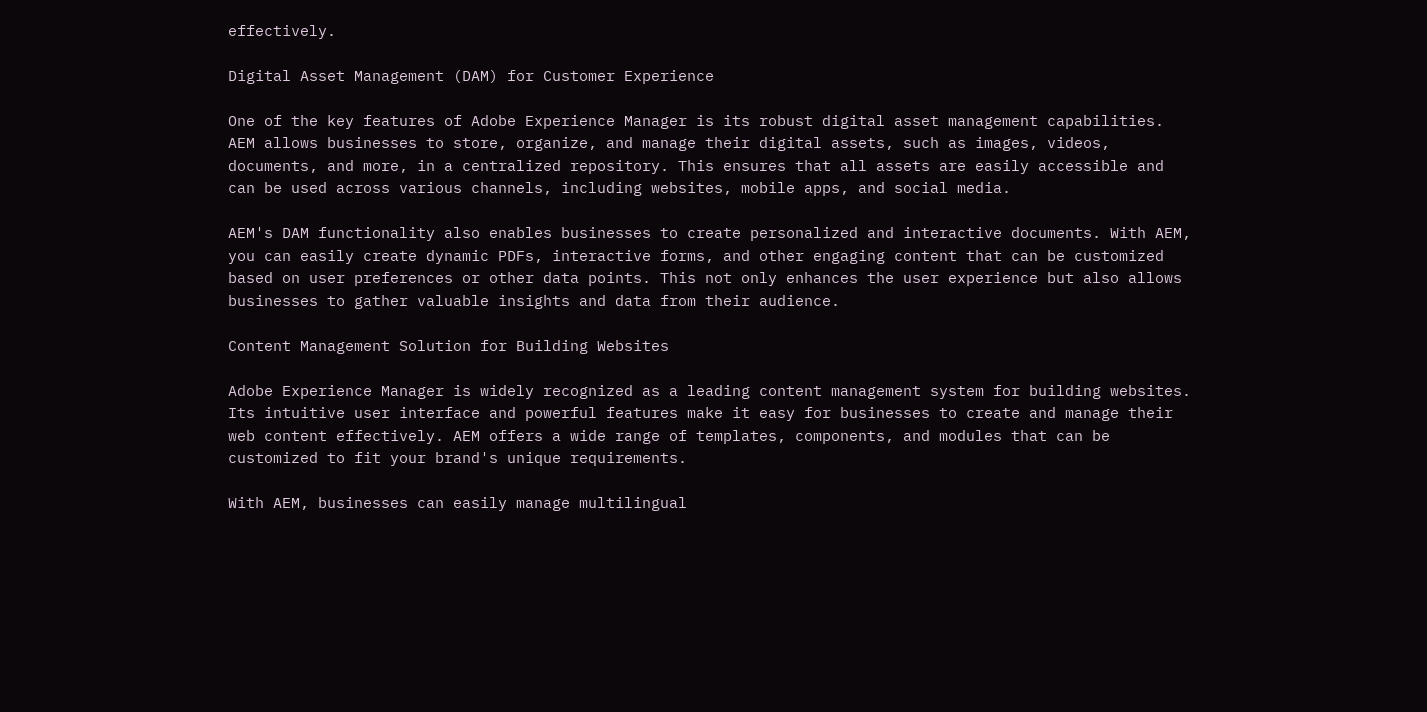effectively.

Digital Asset Management (DAM) for Customer Experience

One of the key features of Adobe Experience Manager is its robust digital asset management capabilities. AEM allows businesses to store, organize, and manage their digital assets, such as images, videos, documents, and more, in a centralized repository. This ensures that all assets are easily accessible and can be used across various channels, including websites, mobile apps, and social media.

AEM's DAM functionality also enables businesses to create personalized and interactive documents. With AEM, you can easily create dynamic PDFs, interactive forms, and other engaging content that can be customized based on user preferences or other data points. This not only enhances the user experience but also allows businesses to gather valuable insights and data from their audience.

Content Management Solution for Building Websites

Adobe Experience Manager is widely recognized as a leading content management system for building websites. Its intuitive user interface and powerful features make it easy for businesses to create and manage their web content effectively. AEM offers a wide range of templates, components, and modules that can be customized to fit your brand's unique requirements.

With AEM, businesses can easily manage multilingual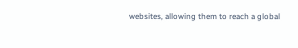websites, allowing them to reach a global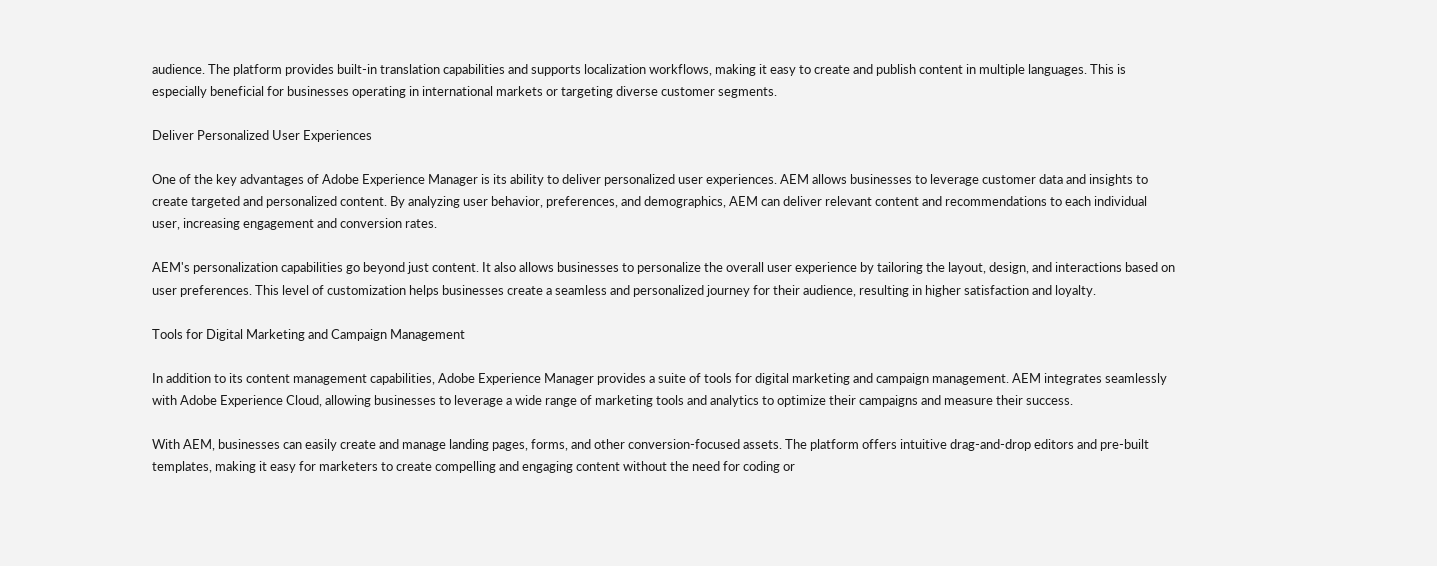audience. The platform provides built-in translation capabilities and supports localization workflows, making it easy to create and publish content in multiple languages. This is especially beneficial for businesses operating in international markets or targeting diverse customer segments.

Deliver Personalized User Experiences

One of the key advantages of Adobe Experience Manager is its ability to deliver personalized user experiences. AEM allows businesses to leverage customer data and insights to create targeted and personalized content. By analyzing user behavior, preferences, and demographics, AEM can deliver relevant content and recommendations to each individual user, increasing engagement and conversion rates.

AEM's personalization capabilities go beyond just content. It also allows businesses to personalize the overall user experience by tailoring the layout, design, and interactions based on user preferences. This level of customization helps businesses create a seamless and personalized journey for their audience, resulting in higher satisfaction and loyalty.

Tools for Digital Marketing and Campaign Management

In addition to its content management capabilities, Adobe Experience Manager provides a suite of tools for digital marketing and campaign management. AEM integrates seamlessly with Adobe Experience Cloud, allowing businesses to leverage a wide range of marketing tools and analytics to optimize their campaigns and measure their success.

With AEM, businesses can easily create and manage landing pages, forms, and other conversion-focused assets. The platform offers intuitive drag-and-drop editors and pre-built templates, making it easy for marketers to create compelling and engaging content without the need for coding or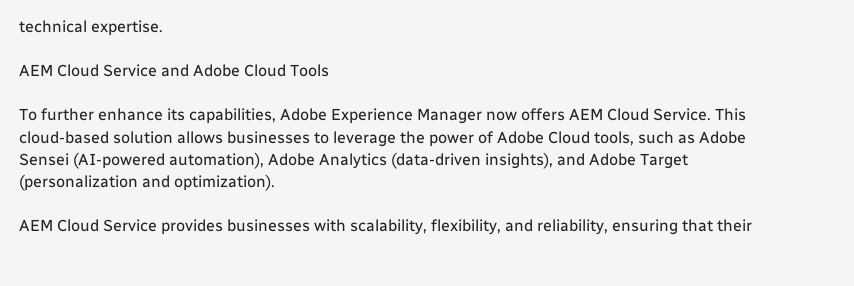technical expertise.

AEM Cloud Service and Adobe Cloud Tools

To further enhance its capabilities, Adobe Experience Manager now offers AEM Cloud Service. This cloud-based solution allows businesses to leverage the power of Adobe Cloud tools, such as Adobe Sensei (AI-powered automation), Adobe Analytics (data-driven insights), and Adobe Target (personalization and optimization).

AEM Cloud Service provides businesses with scalability, flexibility, and reliability, ensuring that their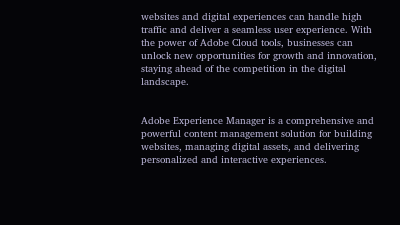websites and digital experiences can handle high traffic and deliver a seamless user experience. With the power of Adobe Cloud tools, businesses can unlock new opportunities for growth and innovation, staying ahead of the competition in the digital landscape.


Adobe Experience Manager is a comprehensive and powerful content management solution for building websites, managing digital assets, and delivering personalized and interactive experiences.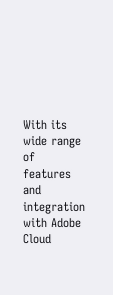With its wide range of features and integration with Adobe Cloud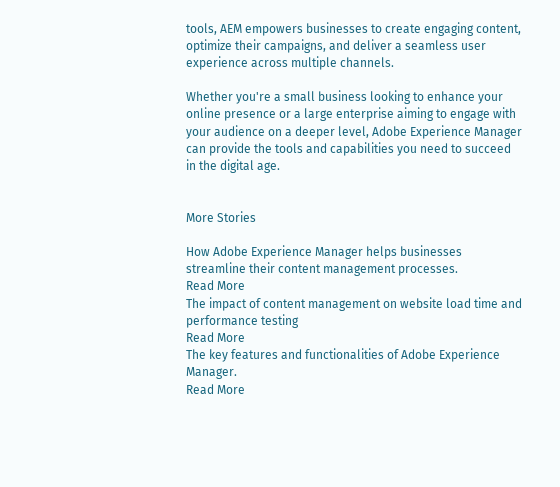tools, AEM empowers businesses to create engaging content, optimize their campaigns, and deliver a seamless user experience across multiple channels.

Whether you're a small business looking to enhance your online presence or a large enterprise aiming to engage with your audience on a deeper level, Adobe Experience Manager can provide the tools and capabilities you need to succeed in the digital age.


More Stories

How Adobe Experience Manager helps businesses streamline their content management processes.
Read More
The impact of content management on website load time and performance testing
Read More
The key features and functionalities of Adobe Experience Manager.
Read More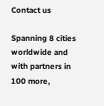Contact us

Spanning 8 cities worldwide and with partners in 100 more,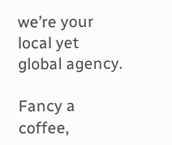we’re your local yet global agency.

Fancy a coffee,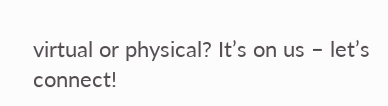virtual or physical? It’s on us – let’s connect!